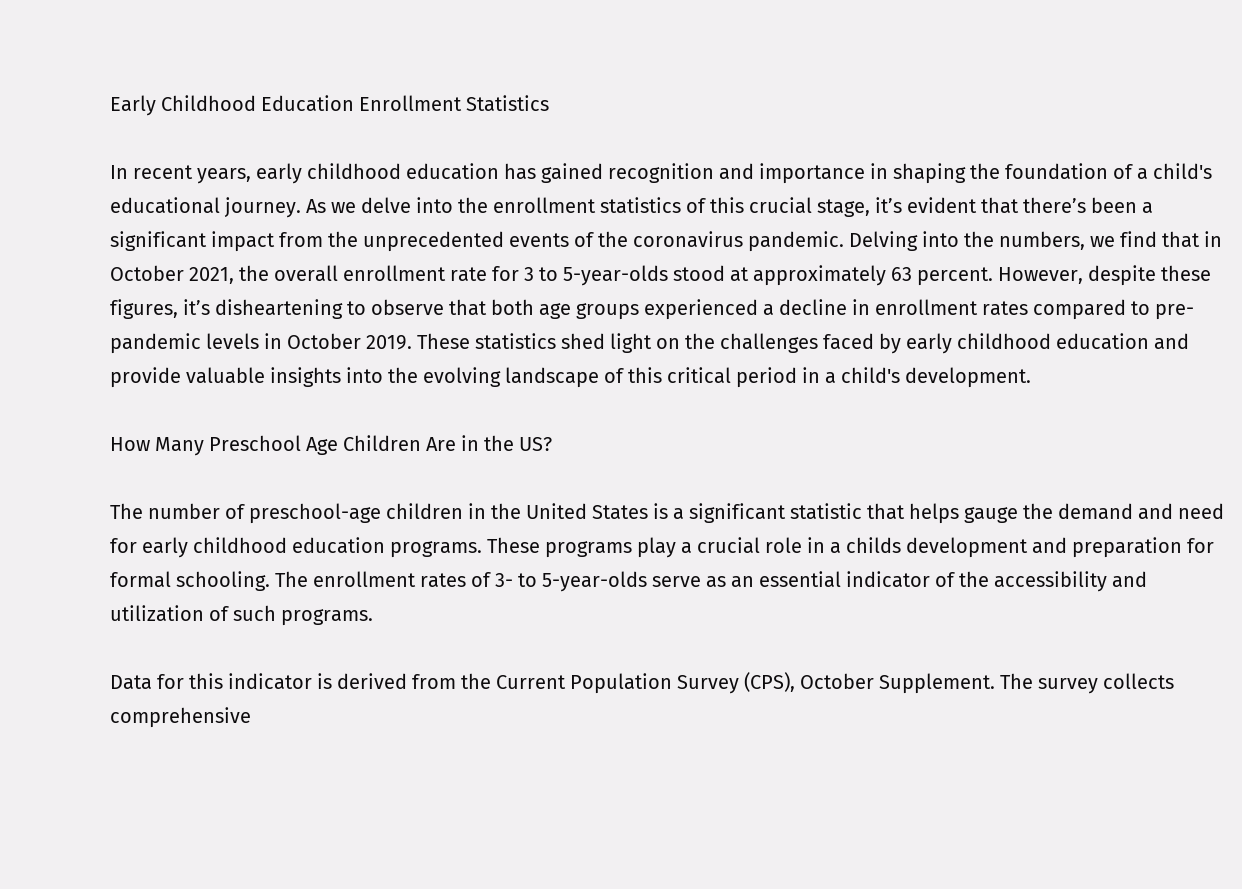Early Childhood Education Enrollment Statistics

In recent years, early childhood education has gained recognition and importance in shaping the foundation of a child's educational journey. As we delve into the enrollment statistics of this crucial stage, it’s evident that there’s been a significant impact from the unprecedented events of the coronavirus pandemic. Delving into the numbers, we find that in October 2021, the overall enrollment rate for 3 to 5-year-olds stood at approximately 63 percent. However, despite these figures, it’s disheartening to observe that both age groups experienced a decline in enrollment rates compared to pre-pandemic levels in October 2019. These statistics shed light on the challenges faced by early childhood education and provide valuable insights into the evolving landscape of this critical period in a child's development.

How Many Preschool Age Children Are in the US?

The number of preschool-age children in the United States is a significant statistic that helps gauge the demand and need for early childhood education programs. These programs play a crucial role in a childs development and preparation for formal schooling. The enrollment rates of 3- to 5-year-olds serve as an essential indicator of the accessibility and utilization of such programs.

Data for this indicator is derived from the Current Population Survey (CPS), October Supplement. The survey collects comprehensive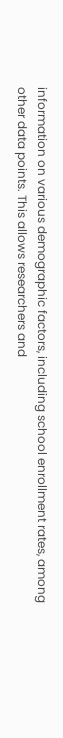information on various demographic factors, including school enrollment rates, among other data points. This allows researchers and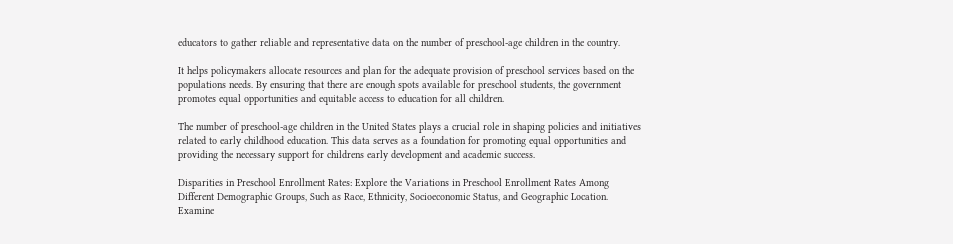educators to gather reliable and representative data on the number of preschool-age children in the country.

It helps policymakers allocate resources and plan for the adequate provision of preschool services based on the populations needs. By ensuring that there are enough spots available for preschool students, the government promotes equal opportunities and equitable access to education for all children.

The number of preschool-age children in the United States plays a crucial role in shaping policies and initiatives related to early childhood education. This data serves as a foundation for promoting equal opportunities and providing the necessary support for childrens early development and academic success.

Disparities in Preschool Enrollment Rates: Explore the Variations in Preschool Enrollment Rates Among Different Demographic Groups, Such as Race, Ethnicity, Socioeconomic Status, and Geographic Location. Examine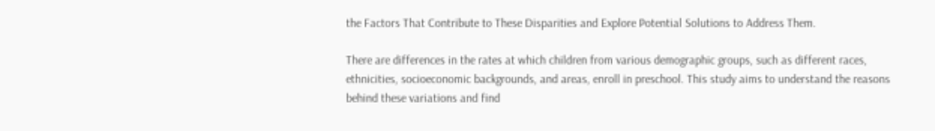the Factors That Contribute to These Disparities and Explore Potential Solutions to Address Them.

There are differences in the rates at which children from various demographic groups, such as different races, ethnicities, socioeconomic backgrounds, and areas, enroll in preschool. This study aims to understand the reasons behind these variations and find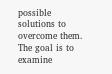possible solutions to overcome them. The goal is to examine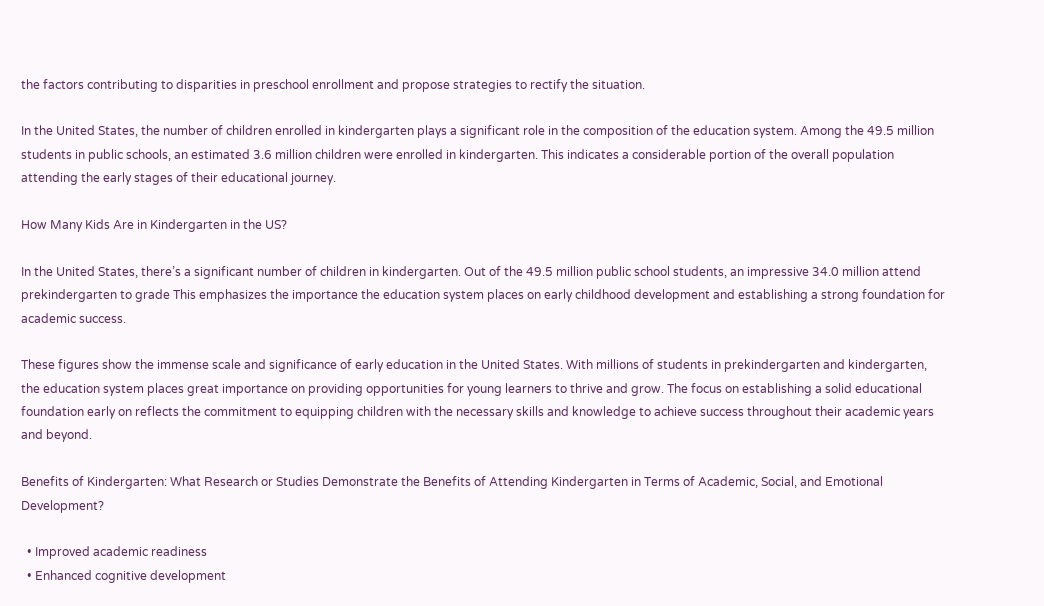the factors contributing to disparities in preschool enrollment and propose strategies to rectify the situation.

In the United States, the number of children enrolled in kindergarten plays a significant role in the composition of the education system. Among the 49.5 million students in public schools, an estimated 3.6 million children were enrolled in kindergarten. This indicates a considerable portion of the overall population attending the early stages of their educational journey.

How Many Kids Are in Kindergarten in the US?

In the United States, there’s a significant number of children in kindergarten. Out of the 49.5 million public school students, an impressive 34.0 million attend prekindergarten to grade This emphasizes the importance the education system places on early childhood development and establishing a strong foundation for academic success.

These figures show the immense scale and significance of early education in the United States. With millions of students in prekindergarten and kindergarten, the education system places great importance on providing opportunities for young learners to thrive and grow. The focus on establishing a solid educational foundation early on reflects the commitment to equipping children with the necessary skills and knowledge to achieve success throughout their academic years and beyond.

Benefits of Kindergarten: What Research or Studies Demonstrate the Benefits of Attending Kindergarten in Terms of Academic, Social, and Emotional Development?

  • Improved academic readiness
  • Enhanced cognitive development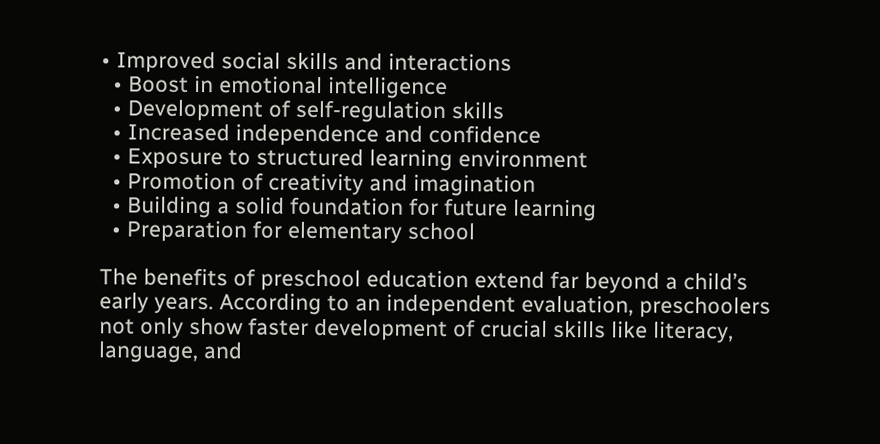• Improved social skills and interactions
  • Boost in emotional intelligence
  • Development of self-regulation skills
  • Increased independence and confidence
  • Exposure to structured learning environment
  • Promotion of creativity and imagination
  • Building a solid foundation for future learning
  • Preparation for elementary school

The benefits of preschool education extend far beyond a child’s early years. According to an independent evaluation, preschoolers not only show faster development of crucial skills like literacy, language, and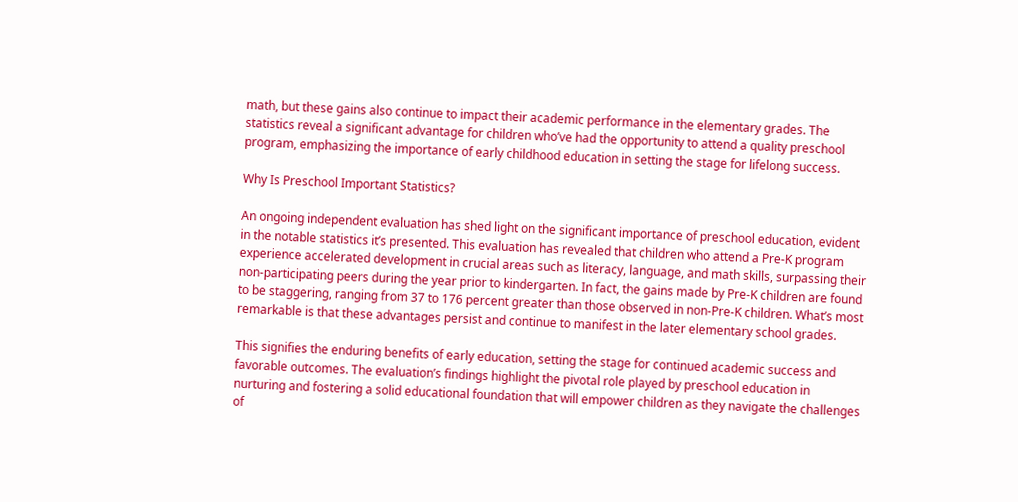math, but these gains also continue to impact their academic performance in the elementary grades. The statistics reveal a significant advantage for children who’ve had the opportunity to attend a quality preschool program, emphasizing the importance of early childhood education in setting the stage for lifelong success.

Why Is Preschool Important Statistics?

An ongoing independent evaluation has shed light on the significant importance of preschool education, evident in the notable statistics it’s presented. This evaluation has revealed that children who attend a Pre-K program experience accelerated development in crucial areas such as literacy, language, and math skills, surpassing their non-participating peers during the year prior to kindergarten. In fact, the gains made by Pre-K children are found to be staggering, ranging from 37 to 176 percent greater than those observed in non-Pre-K children. What’s most remarkable is that these advantages persist and continue to manifest in the later elementary school grades.

This signifies the enduring benefits of early education, setting the stage for continued academic success and favorable outcomes. The evaluation’s findings highlight the pivotal role played by preschool education in nurturing and fostering a solid educational foundation that will empower children as they navigate the challenges of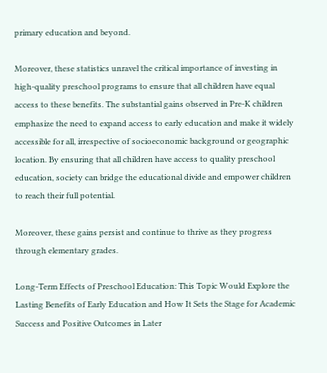primary education and beyond.

Moreover, these statistics unravel the critical importance of investing in high-quality preschool programs to ensure that all children have equal access to these benefits. The substantial gains observed in Pre-K children emphasize the need to expand access to early education and make it widely accessible for all, irrespective of socioeconomic background or geographic location. By ensuring that all children have access to quality preschool education, society can bridge the educational divide and empower children to reach their full potential.

Moreover, these gains persist and continue to thrive as they progress through elementary grades.

Long-Term Effects of Preschool Education: This Topic Would Explore the Lasting Benefits of Early Education and How It Sets the Stage for Academic Success and Positive Outcomes in Later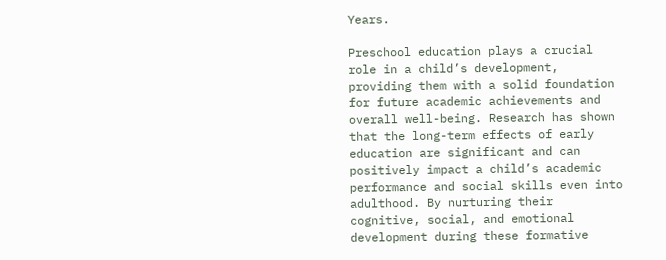Years.

Preschool education plays a crucial role in a child’s development, providing them with a solid foundation for future academic achievements and overall well-being. Research has shown that the long-term effects of early education are significant and can positively impact a child’s academic performance and social skills even into adulthood. By nurturing their cognitive, social, and emotional development during these formative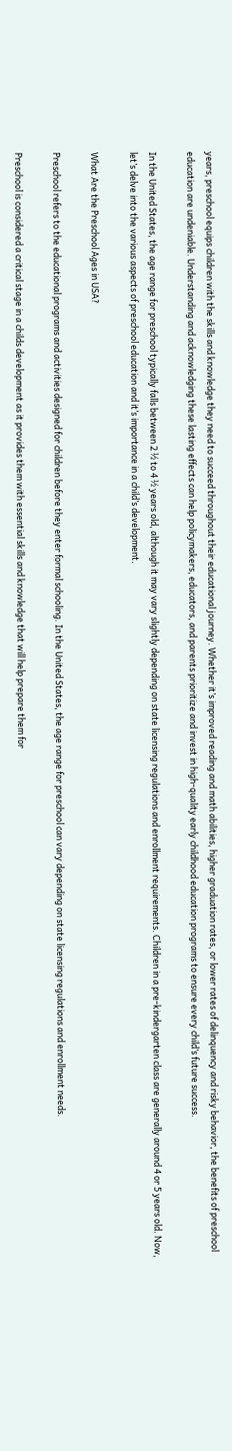years, preschool equips children with the skills and knowledge they need to succeed throughout their educational journey. Whether it’s improved reading and math abilities, higher graduation rates, or lower rates of delinquency and risky behavior, the benefits of preschool education are undeniable. Understanding and acknowledging these lasting effects can help policymakers, educators, and parents prioritize and invest in high-quality early childhood education programs to ensure every child’s future success.

In the United States, the age range for preschool typically falls between 2 ½ to 4 ½ years old, although it may vary slightly depending on state licensing regulations and enrollment requirements. Children in a pre-kindergarten class are generally around 4 or 5 years old. Now, let’s delve into the various aspects of preschool education and it’s importance in a child’s development.

What Are the Preschool Ages in USA?

Preschool refers to the educational programs and activities designed for children before they enter formal schooling. In the United States, the age range for preschool can vary depending on state licensing regulations and enrollment needs.

Preschool is considered a critical stage in a childs development as it provides them with essential skills and knowledge that will help prepare them for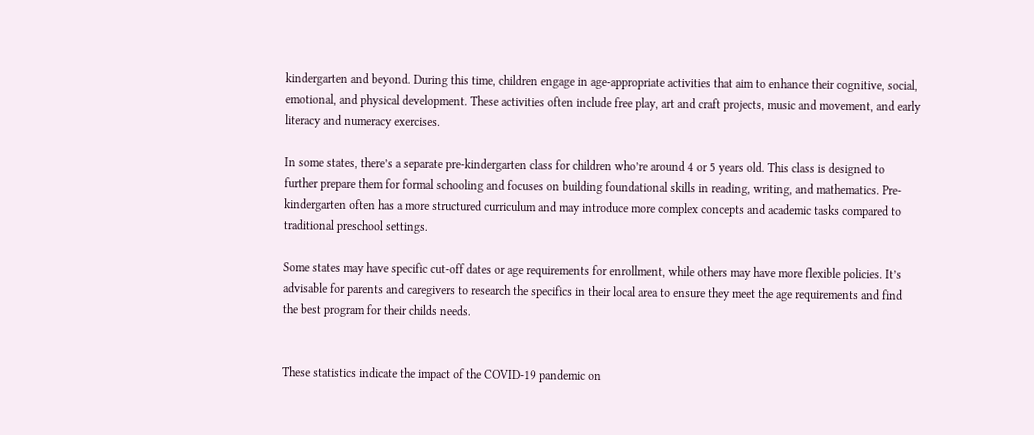kindergarten and beyond. During this time, children engage in age-appropriate activities that aim to enhance their cognitive, social, emotional, and physical development. These activities often include free play, art and craft projects, music and movement, and early literacy and numeracy exercises.

In some states, there’s a separate pre-kindergarten class for children who’re around 4 or 5 years old. This class is designed to further prepare them for formal schooling and focuses on building foundational skills in reading, writing, and mathematics. Pre-kindergarten often has a more structured curriculum and may introduce more complex concepts and academic tasks compared to traditional preschool settings.

Some states may have specific cut-off dates or age requirements for enrollment, while others may have more flexible policies. It’s advisable for parents and caregivers to research the specifics in their local area to ensure they meet the age requirements and find the best program for their childs needs.


These statistics indicate the impact of the COVID-19 pandemic on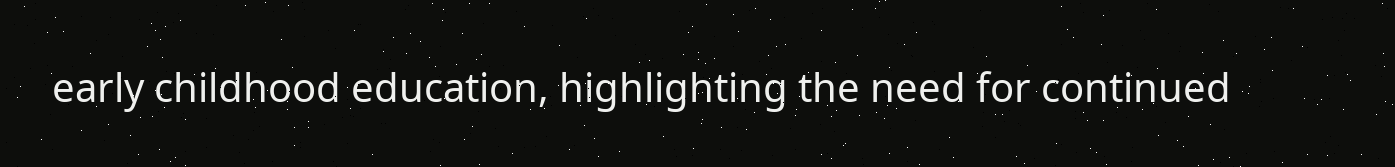early childhood education, highlighting the need for continued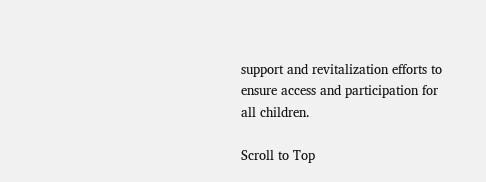support and revitalization efforts to ensure access and participation for all children.

Scroll to Top